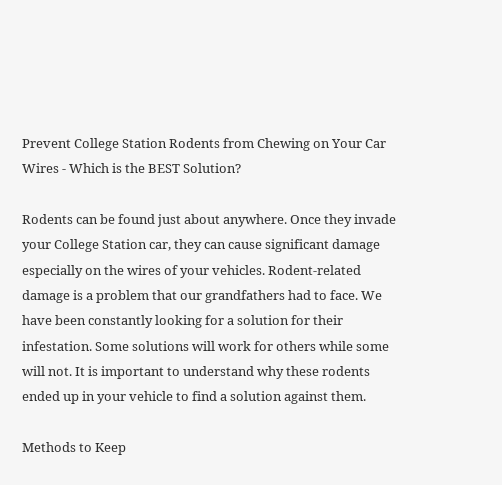Prevent College Station Rodents from Chewing on Your Car Wires - Which is the BEST Solution?

Rodents can be found just about anywhere. Once they invade your College Station car, they can cause significant damage especially on the wires of your vehicles. Rodent-related damage is a problem that our grandfathers had to face. We have been constantly looking for a solution for their infestation. Some solutions will work for others while some will not. It is important to understand why these rodents ended up in your vehicle to find a solution against them.

Methods to Keep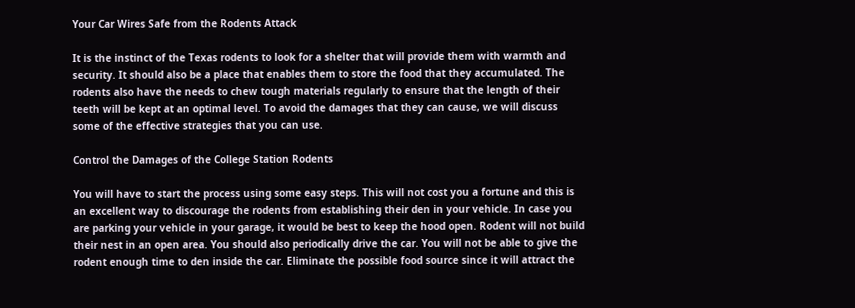Your Car Wires Safe from the Rodents Attack

It is the instinct of the Texas rodents to look for a shelter that will provide them with warmth and security. It should also be a place that enables them to store the food that they accumulated. The rodents also have the needs to chew tough materials regularly to ensure that the length of their teeth will be kept at an optimal level. To avoid the damages that they can cause, we will discuss some of the effective strategies that you can use.

Control the Damages of the College Station Rodents

You will have to start the process using some easy steps. This will not cost you a fortune and this is an excellent way to discourage the rodents from establishing their den in your vehicle. In case you are parking your vehicle in your garage, it would be best to keep the hood open. Rodent will not build their nest in an open area. You should also periodically drive the car. You will not be able to give the rodent enough time to den inside the car. Eliminate the possible food source since it will attract the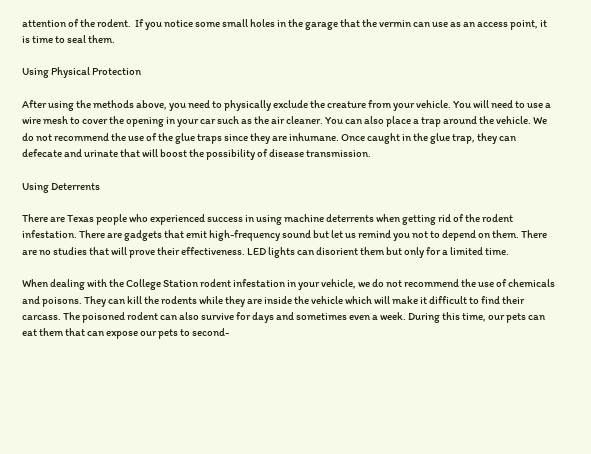attention of the rodent.  If you notice some small holes in the garage that the vermin can use as an access point, it is time to seal them.

Using Physical Protection

After using the methods above, you need to physically exclude the creature from your vehicle. You will need to use a wire mesh to cover the opening in your car such as the air cleaner. You can also place a trap around the vehicle. We do not recommend the use of the glue traps since they are inhumane. Once caught in the glue trap, they can defecate and urinate that will boost the possibility of disease transmission.

Using Deterrents

There are Texas people who experienced success in using machine deterrents when getting rid of the rodent infestation. There are gadgets that emit high-frequency sound but let us remind you not to depend on them. There are no studies that will prove their effectiveness. LED lights can disorient them but only for a limited time.

When dealing with the College Station rodent infestation in your vehicle, we do not recommend the use of chemicals and poisons. They can kill the rodents while they are inside the vehicle which will make it difficult to find their carcass. The poisoned rodent can also survive for days and sometimes even a week. During this time, our pets can eat them that can expose our pets to second-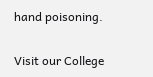hand poisoning.

Visit our College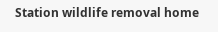Station wildlife removal home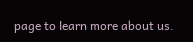page to learn more about us.